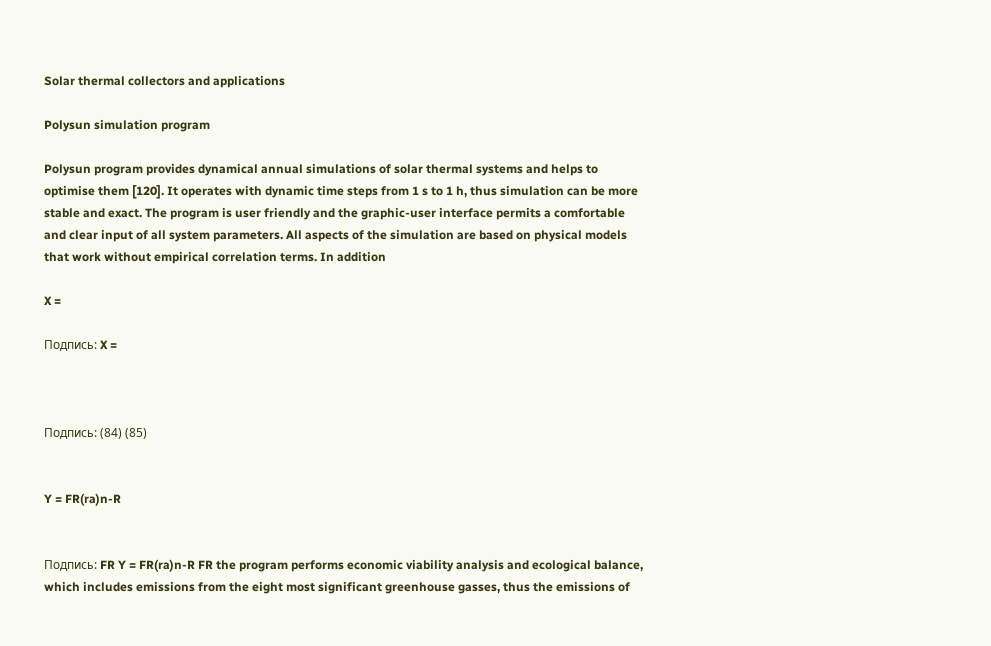Solar thermal collectors and applications

Polysun simulation program

Polysun program provides dynamical annual simulations of solar thermal systems and helps to optimise them [120]. It operates with dynamic time steps from 1 s to 1 h, thus simulation can be more stable and exact. The program is user friendly and the graphic-user interface permits a comfortable and clear input of all system parameters. All aspects of the simulation are based on physical models that work without empirical correlation terms. In addition

X =

Подпись: X =



Подпись: (84) (85)


Y = FR(ra)n-R


Подпись: FR Y = FR(ra)n-R FR the program performs economic viability analysis and ecological balance, which includes emissions from the eight most significant greenhouse gasses, thus the emissions of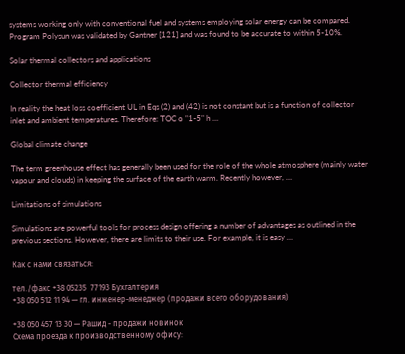systems working only with conventional fuel and systems employing solar energy can be compared. Program Polysun was validated by Gantner [121] and was found to be accurate to within 5-10%.

Solar thermal collectors and applications

Collector thermal efficiency

In reality the heat loss coefficient UL in Eqs (2) and (42) is not constant but is a function of collector inlet and ambient temperatures. Therefore: TOC o "1-5" h …

Global climate change

The term greenhouse effect has generally been used for the role of the whole atmosphere (mainly water vapour and clouds) in keeping the surface of the earth warm. Recently however, …

Limitations of simulations

Simulations are powerful tools for process design offering a number of advantages as outlined in the previous sections. However, there are limits to their use. For example, it is easy …

Как с нами связаться:

тел./факс +38 05235  77193 Бухгалтерия
+38 050 512 11 94 — гл. инженер-менеджер (продажи всего оборудования)

+38 050 457 13 30 — Рашид - продажи новинок
Схема проезда к производственному офису: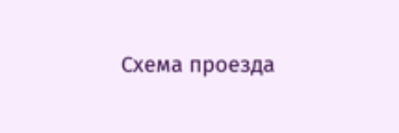Схема проезда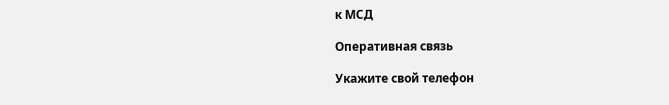к МСД

Оперативная связь

Укажите свой телефон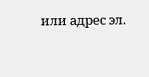или адрес эл.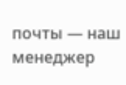почты — наш менеджер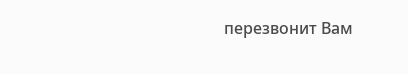перезвонит Вам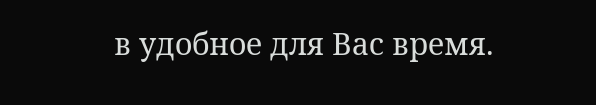в удобное для Вас время.